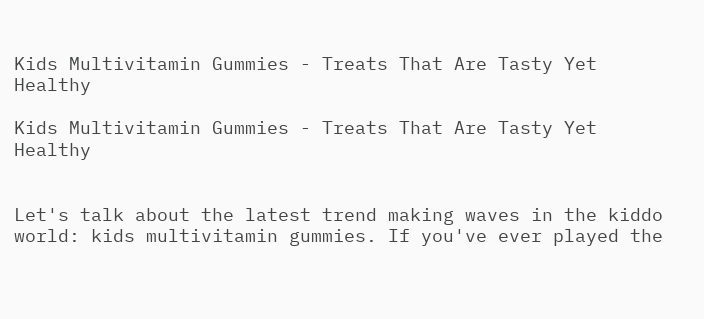Kids Multivitamin Gummies - Treats That Are Tasty Yet Healthy

Kids Multivitamin Gummies - Treats That Are Tasty Yet Healthy


Let's talk about the latest trend making waves in the kiddo world: kids multivitamin gummies. If you've ever played the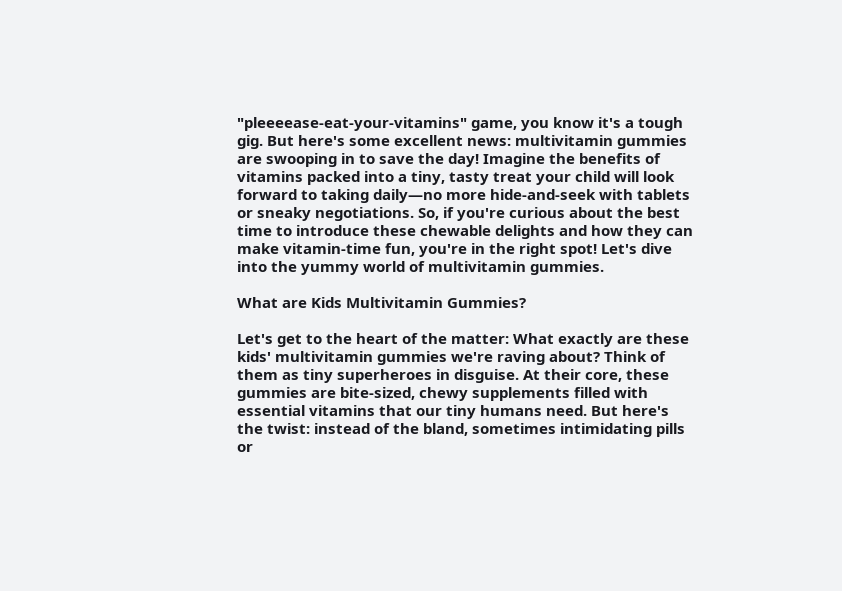"pleeeease-eat-your-vitamins" game, you know it's a tough gig. But here's some excellent news: multivitamin gummies are swooping in to save the day! Imagine the benefits of vitamins packed into a tiny, tasty treat your child will look forward to taking daily—no more hide-and-seek with tablets or sneaky negotiations. So, if you're curious about the best time to introduce these chewable delights and how they can make vitamin-time fun, you're in the right spot! Let's dive into the yummy world of multivitamin gummies.

What are Kids Multivitamin Gummies?

Let's get to the heart of the matter: What exactly are these kids' multivitamin gummies we're raving about? Think of them as tiny superheroes in disguise. At their core, these gummies are bite-sized, chewy supplements filled with essential vitamins that our tiny humans need. But here's the twist: instead of the bland, sometimes intimidating pills or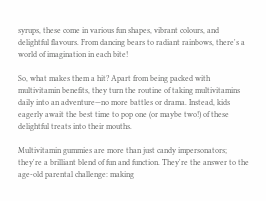syrups, these come in various fun shapes, vibrant colours, and delightful flavours. From dancing bears to radiant rainbows, there's a world of imagination in each bite!

So, what makes them a hit? Apart from being packed with multivitamin benefits, they turn the routine of taking multivitamins daily into an adventure—no more battles or drama. Instead, kids eagerly await the best time to pop one (or maybe two!) of these delightful treats into their mouths.

Multivitamin gummies are more than just candy impersonators; they're a brilliant blend of fun and function. They're the answer to the age-old parental challenge: making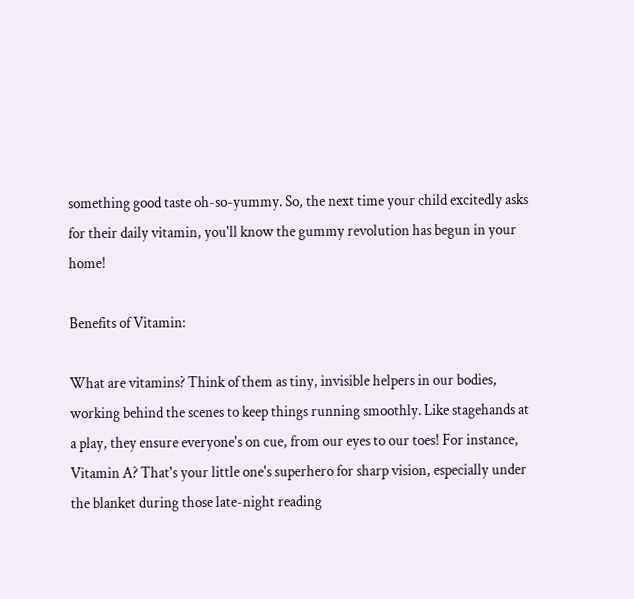something good taste oh-so-yummy. So, the next time your child excitedly asks for their daily vitamin, you'll know the gummy revolution has begun in your home!

Benefits of Vitamin:

What are vitamins? Think of them as tiny, invisible helpers in our bodies, working behind the scenes to keep things running smoothly. Like stagehands at a play, they ensure everyone's on cue, from our eyes to our toes! For instance, Vitamin A? That's your little one's superhero for sharp vision, especially under the blanket during those late-night reading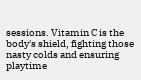sessions. Vitamin C is the body's shield, fighting those nasty colds and ensuring playtime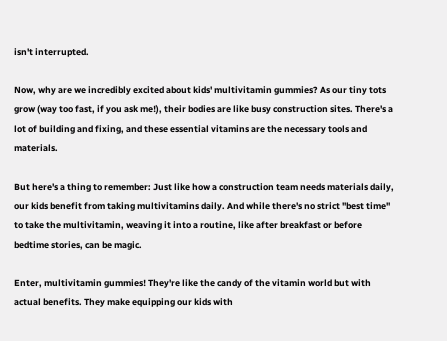isn't interrupted.

Now, why are we incredibly excited about kids' multivitamin gummies? As our tiny tots grow (way too fast, if you ask me!), their bodies are like busy construction sites. There's a lot of building and fixing, and these essential vitamins are the necessary tools and materials.

But here's a thing to remember: Just like how a construction team needs materials daily, our kids benefit from taking multivitamins daily. And while there's no strict "best time" to take the multivitamin, weaving it into a routine, like after breakfast or before bedtime stories, can be magic.

Enter, multivitamin gummies! They're like the candy of the vitamin world but with actual benefits. They make equipping our kids with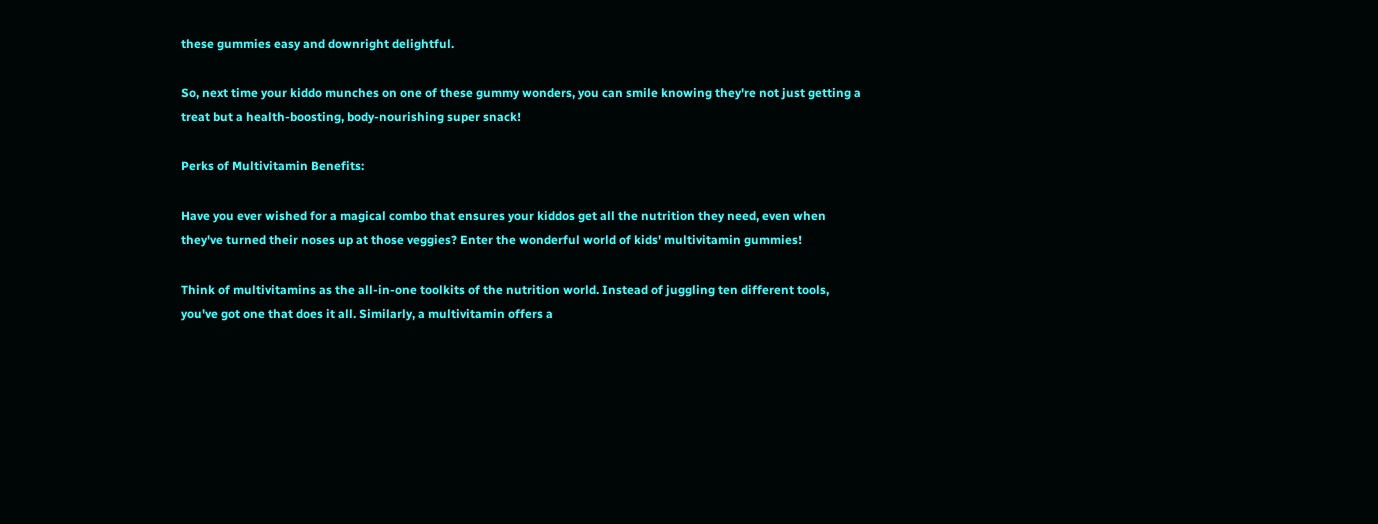these gummies easy and downright delightful.

So, next time your kiddo munches on one of these gummy wonders, you can smile knowing they're not just getting a treat but a health-boosting, body-nourishing super snack!

Perks of Multivitamin Benefits:

Have you ever wished for a magical combo that ensures your kiddos get all the nutrition they need, even when they've turned their noses up at those veggies? Enter the wonderful world of kids' multivitamin gummies!

Think of multivitamins as the all-in-one toolkits of the nutrition world. Instead of juggling ten different tools, you've got one that does it all. Similarly, a multivitamin offers a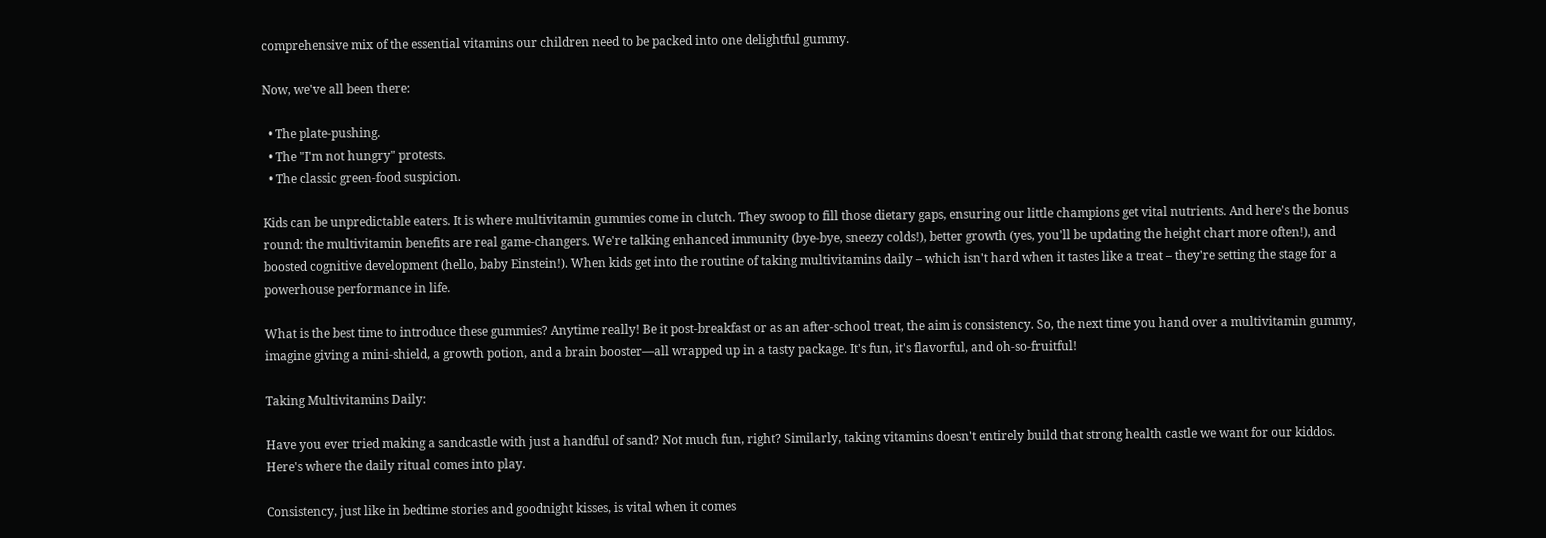comprehensive mix of the essential vitamins our children need to be packed into one delightful gummy.

Now, we've all been there:

  • The plate-pushing.
  • The "I'm not hungry" protests.
  • The classic green-food suspicion.

Kids can be unpredictable eaters. It is where multivitamin gummies come in clutch. They swoop to fill those dietary gaps, ensuring our little champions get vital nutrients. And here's the bonus round: the multivitamin benefits are real game-changers. We're talking enhanced immunity (bye-bye, sneezy colds!), better growth (yes, you'll be updating the height chart more often!), and boosted cognitive development (hello, baby Einstein!). When kids get into the routine of taking multivitamins daily – which isn't hard when it tastes like a treat – they're setting the stage for a powerhouse performance in life.

What is the best time to introduce these gummies? Anytime really! Be it post-breakfast or as an after-school treat, the aim is consistency. So, the next time you hand over a multivitamin gummy, imagine giving a mini-shield, a growth potion, and a brain booster—all wrapped up in a tasty package. It's fun, it's flavorful, and oh-so-fruitful!

Taking Multivitamins Daily:

Have you ever tried making a sandcastle with just a handful of sand? Not much fun, right? Similarly, taking vitamins doesn't entirely build that strong health castle we want for our kiddos. Here's where the daily ritual comes into play.

Consistency, just like in bedtime stories and goodnight kisses, is vital when it comes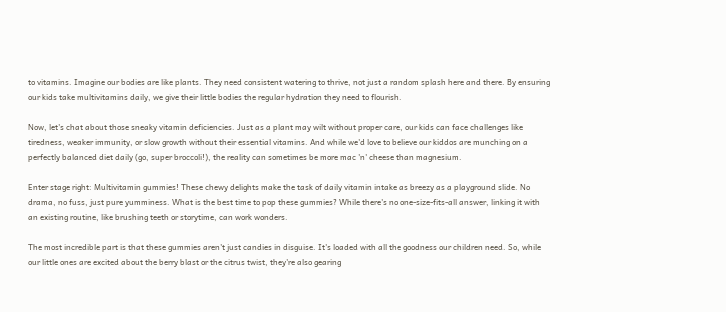to vitamins. Imagine our bodies are like plants. They need consistent watering to thrive, not just a random splash here and there. By ensuring our kids take multivitamins daily, we give their little bodies the regular hydration they need to flourish.

Now, let's chat about those sneaky vitamin deficiencies. Just as a plant may wilt without proper care, our kids can face challenges like tiredness, weaker immunity, or slow growth without their essential vitamins. And while we'd love to believe our kiddos are munching on a perfectly balanced diet daily (go, super broccoli!), the reality can sometimes be more mac 'n' cheese than magnesium.

Enter stage right: Multivitamin gummies! These chewy delights make the task of daily vitamin intake as breezy as a playground slide. No drama, no fuss, just pure yumminess. What is the best time to pop these gummies? While there's no one-size-fits-all answer, linking it with an existing routine, like brushing teeth or storytime, can work wonders.

The most incredible part is that these gummies aren't just candies in disguise. It's loaded with all the goodness our children need. So, while our little ones are excited about the berry blast or the citrus twist, they're also gearing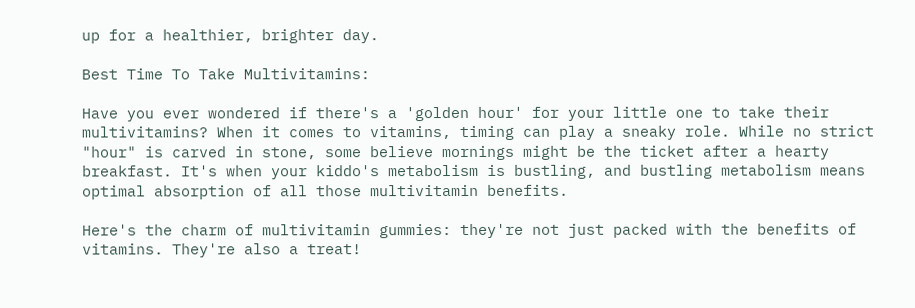up for a healthier, brighter day.

Best Time To Take Multivitamins:

Have you ever wondered if there's a 'golden hour' for your little one to take their multivitamins? When it comes to vitamins, timing can play a sneaky role. While no strict "hour" is carved in stone, some believe mornings might be the ticket after a hearty breakfast. It's when your kiddo's metabolism is bustling, and bustling metabolism means optimal absorption of all those multivitamin benefits.

Here's the charm of multivitamin gummies: they're not just packed with the benefits of vitamins. They're also a treat!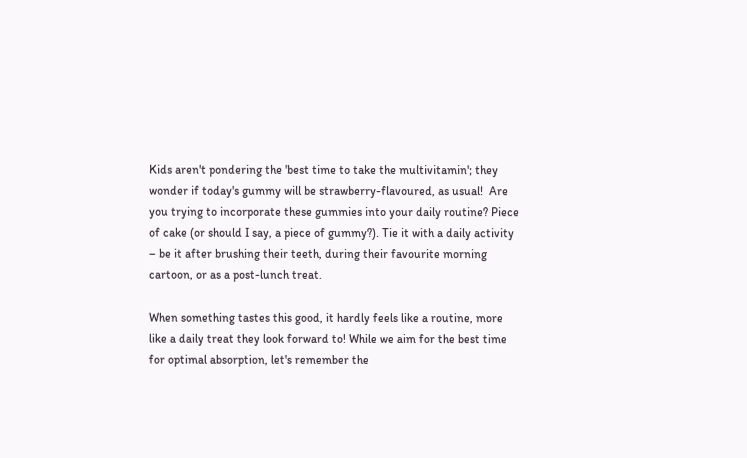Kids aren't pondering the 'best time to take the multivitamin'; they wonder if today's gummy will be strawberry-flavoured, as usual!  Are you trying to incorporate these gummies into your daily routine? Piece of cake (or should I say, a piece of gummy?). Tie it with a daily activity – be it after brushing their teeth, during their favourite morning cartoon, or as a post-lunch treat.

When something tastes this good, it hardly feels like a routine, more like a daily treat they look forward to! While we aim for the best time for optimal absorption, let's remember the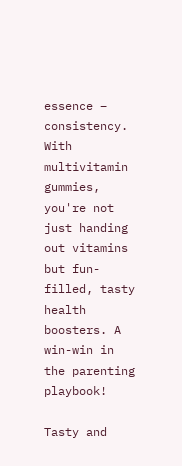essence – consistency. With multivitamin gummies, you're not just handing out vitamins but fun-filled, tasty health boosters. A win-win in the parenting playbook!

Tasty and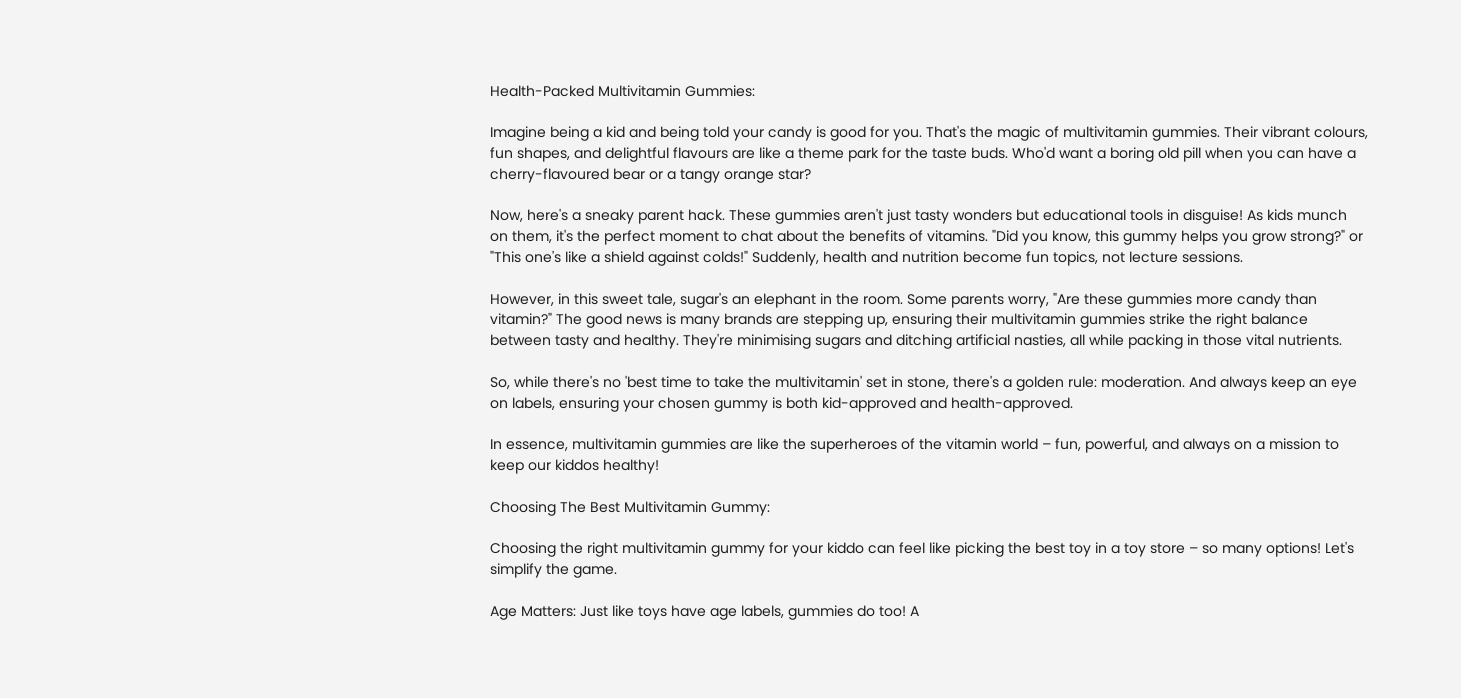Health-Packed Multivitamin Gummies:

Imagine being a kid and being told your candy is good for you. That's the magic of multivitamin gummies. Their vibrant colours, fun shapes, and delightful flavours are like a theme park for the taste buds. Who'd want a boring old pill when you can have a cherry-flavoured bear or a tangy orange star?

Now, here's a sneaky parent hack. These gummies aren't just tasty wonders but educational tools in disguise! As kids munch on them, it's the perfect moment to chat about the benefits of vitamins. "Did you know, this gummy helps you grow strong?" or "This one's like a shield against colds!" Suddenly, health and nutrition become fun topics, not lecture sessions.

However, in this sweet tale, sugar's an elephant in the room. Some parents worry, "Are these gummies more candy than vitamin?" The good news is many brands are stepping up, ensuring their multivitamin gummies strike the right balance between tasty and healthy. They're minimising sugars and ditching artificial nasties, all while packing in those vital nutrients.

So, while there's no 'best time to take the multivitamin' set in stone, there's a golden rule: moderation. And always keep an eye on labels, ensuring your chosen gummy is both kid-approved and health-approved.

In essence, multivitamin gummies are like the superheroes of the vitamin world – fun, powerful, and always on a mission to keep our kiddos healthy!

Choosing The Best Multivitamin Gummy:

Choosing the right multivitamin gummy for your kiddo can feel like picking the best toy in a toy store – so many options! Let's simplify the game.

Age Matters: Just like toys have age labels, gummies do too! A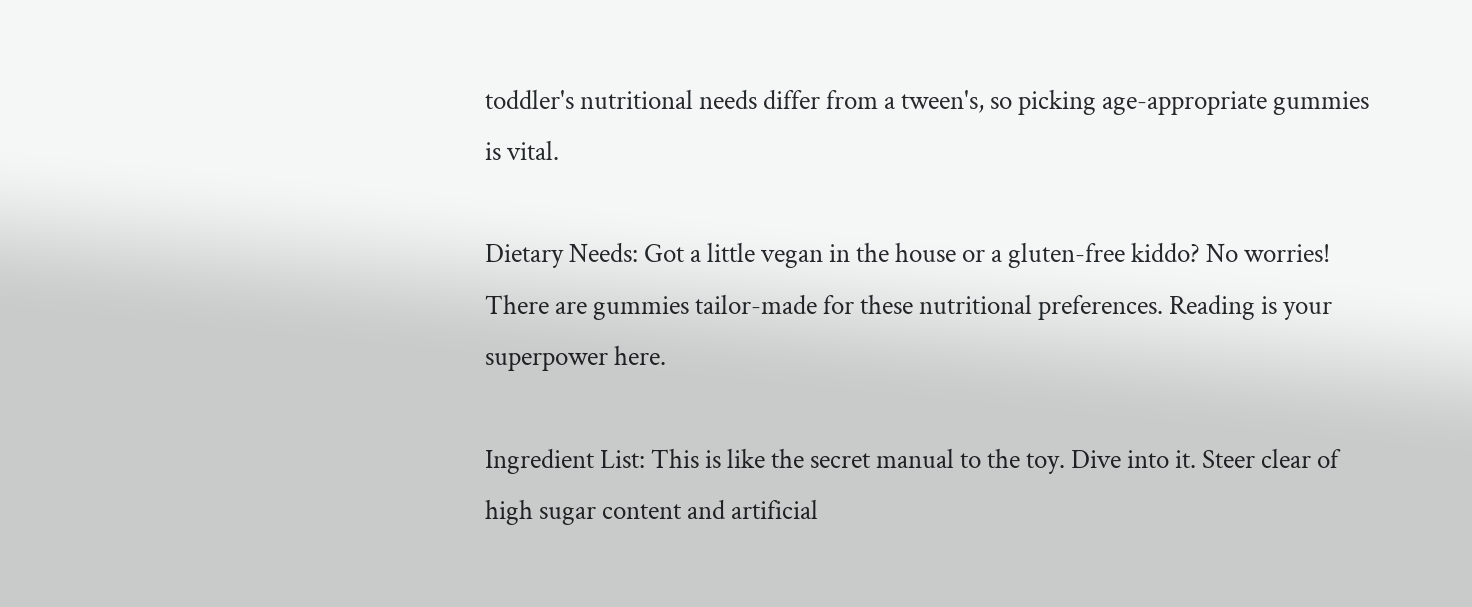toddler's nutritional needs differ from a tween's, so picking age-appropriate gummies is vital.

Dietary Needs: Got a little vegan in the house or a gluten-free kiddo? No worries! There are gummies tailor-made for these nutritional preferences. Reading is your superpower here.

Ingredient List: This is like the secret manual to the toy. Dive into it. Steer clear of high sugar content and artificial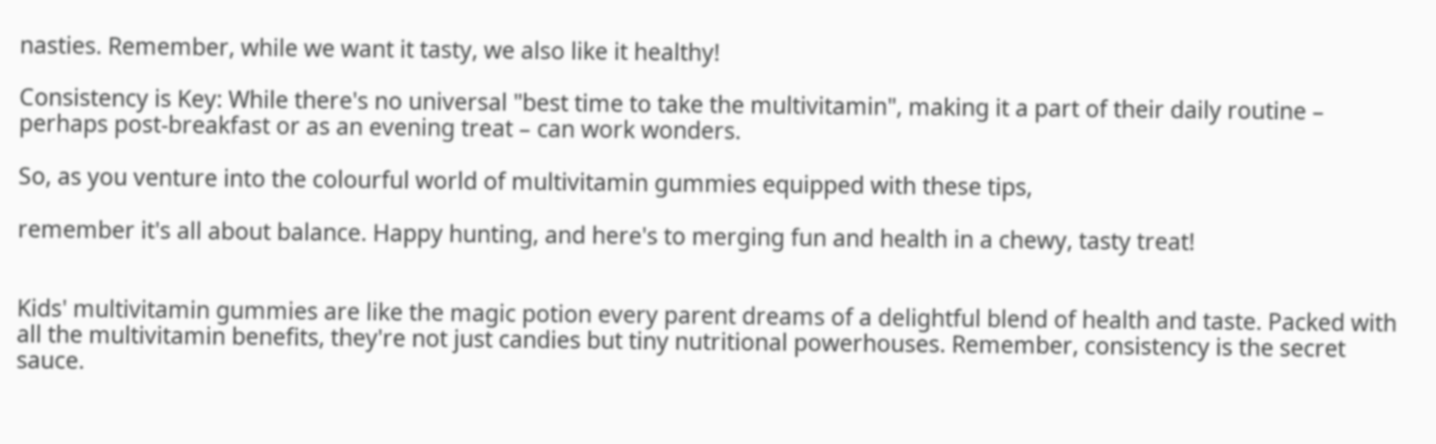nasties. Remember, while we want it tasty, we also like it healthy!

Consistency is Key: While there's no universal "best time to take the multivitamin", making it a part of their daily routine – perhaps post-breakfast or as an evening treat – can work wonders.

So, as you venture into the colourful world of multivitamin gummies equipped with these tips,

remember it's all about balance. Happy hunting, and here's to merging fun and health in a chewy, tasty treat!


Kids' multivitamin gummies are like the magic potion every parent dreams of a delightful blend of health and taste. Packed with all the multivitamin benefits, they're not just candies but tiny nutritional powerhouses. Remember, consistency is the secret sauce.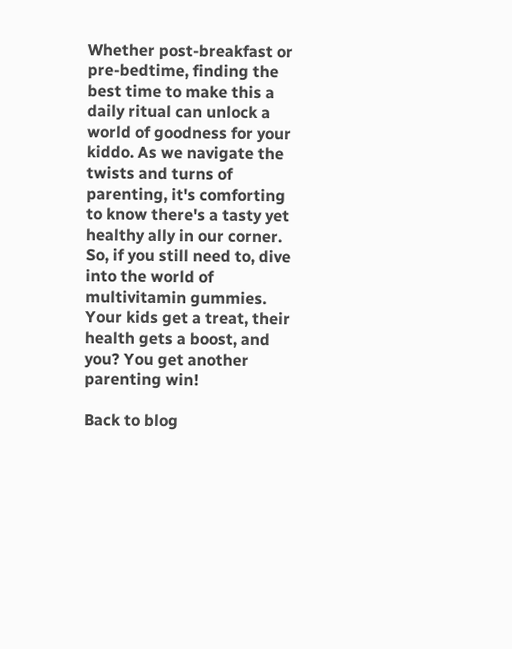Whether post-breakfast or pre-bedtime, finding the best time to make this a daily ritual can unlock a world of goodness for your kiddo. As we navigate the twists and turns of parenting, it's comforting to know there's a tasty yet healthy ally in our corner. So, if you still need to, dive into the world of multivitamin gummies. Your kids get a treat, their health gets a boost, and you? You get another parenting win!

Back to blog